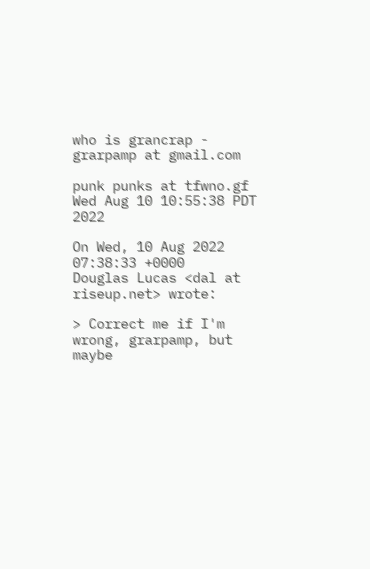who is grancrap - grarpamp at gmail.com

punk punks at tfwno.gf
Wed Aug 10 10:55:38 PDT 2022

On Wed, 10 Aug 2022 07:38:33 +0000
Douglas Lucas <dal at riseup.net> wrote:

> Correct me if I'm wrong, grarpamp, but maybe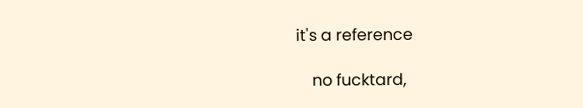it's a reference

    no fucktard,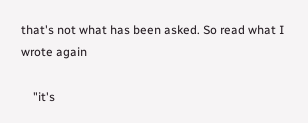that's not what has been asked. So read what I wrote again

    "it's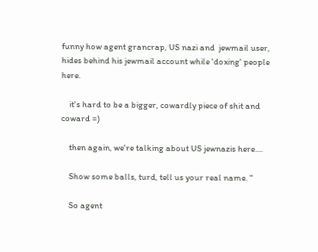funny how agent grancrap, US nazi and  jewmail user, hides behind his jewmail account while 'doxing' people here.

    it's hard to be a bigger, cowardly piece of shit and coward =)

    then again, we're talking about US jewnazis here....

    Show some balls, turd, tell us your real name. "

    So agent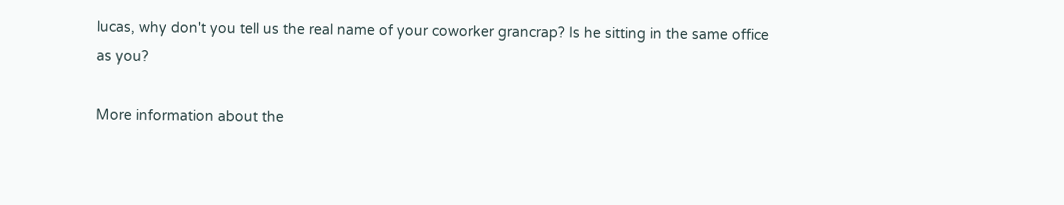lucas, why don't you tell us the real name of your coworker grancrap? Is he sitting in the same office as you?

More information about the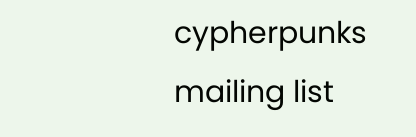cypherpunks mailing list